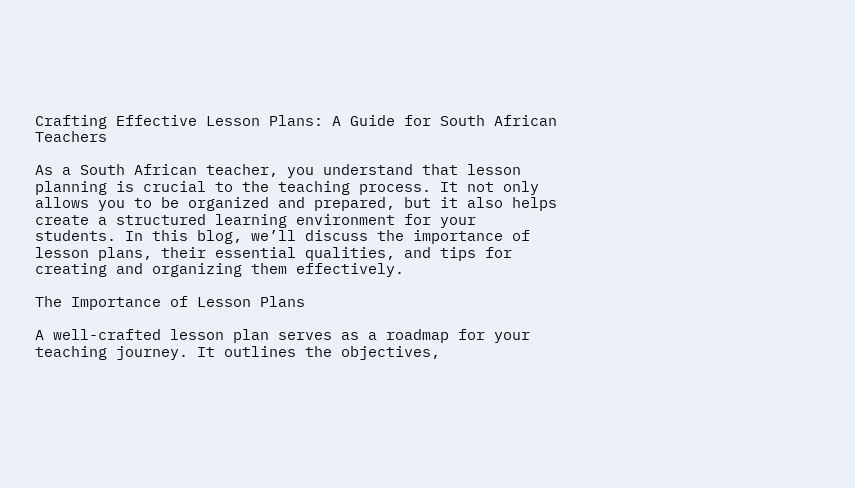Crafting Effective Lesson Plans: A Guide for South African Teachers

As a South African teacher, you understand that lesson planning is crucial to the teaching process. It not only allows you to be organized and prepared, but it also helps create a structured learning environment for your students. In this blog, we’ll discuss the importance of lesson plans, their essential qualities, and tips for creating and organizing them effectively.

The Importance of Lesson Plans

A well-crafted lesson plan serves as a roadmap for your teaching journey. It outlines the objectives,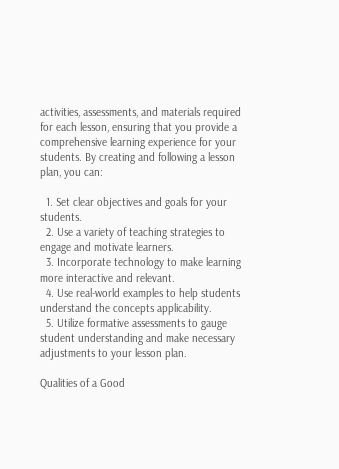activities, assessments, and materials required for each lesson, ensuring that you provide a comprehensive learning experience for your students. By creating and following a lesson plan, you can:

  1. Set clear objectives and goals for your students.
  2. Use a variety of teaching strategies to engage and motivate learners.
  3. Incorporate technology to make learning more interactive and relevant.
  4. Use real-world examples to help students understand the concepts applicability.
  5. Utilize formative assessments to gauge student understanding and make necessary adjustments to your lesson plan.

Qualities of a Good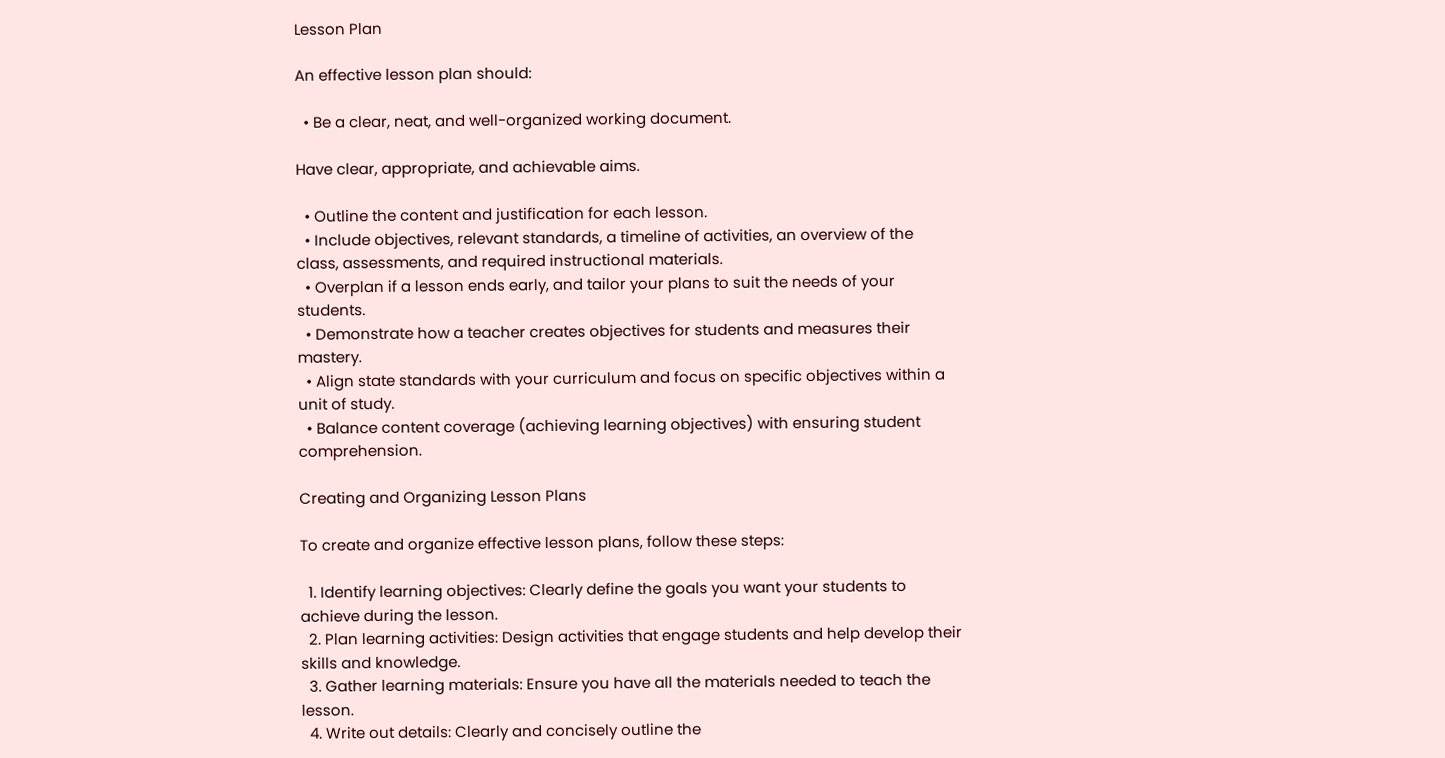Lesson Plan

An effective lesson plan should:

  • Be a clear, neat, and well-organized working document.

Have clear, appropriate, and achievable aims.

  • Outline the content and justification for each lesson.
  • Include objectives, relevant standards, a timeline of activities, an overview of the class, assessments, and required instructional materials.
  • Overplan if a lesson ends early, and tailor your plans to suit the needs of your students.
  • Demonstrate how a teacher creates objectives for students and measures their mastery.
  • Align state standards with your curriculum and focus on specific objectives within a unit of study.
  • Balance content coverage (achieving learning objectives) with ensuring student comprehension.

Creating and Organizing Lesson Plans

To create and organize effective lesson plans, follow these steps:

  1. Identify learning objectives: Clearly define the goals you want your students to achieve during the lesson.
  2. Plan learning activities: Design activities that engage students and help develop their skills and knowledge.
  3. Gather learning materials: Ensure you have all the materials needed to teach the lesson.
  4. Write out details: Clearly and concisely outline the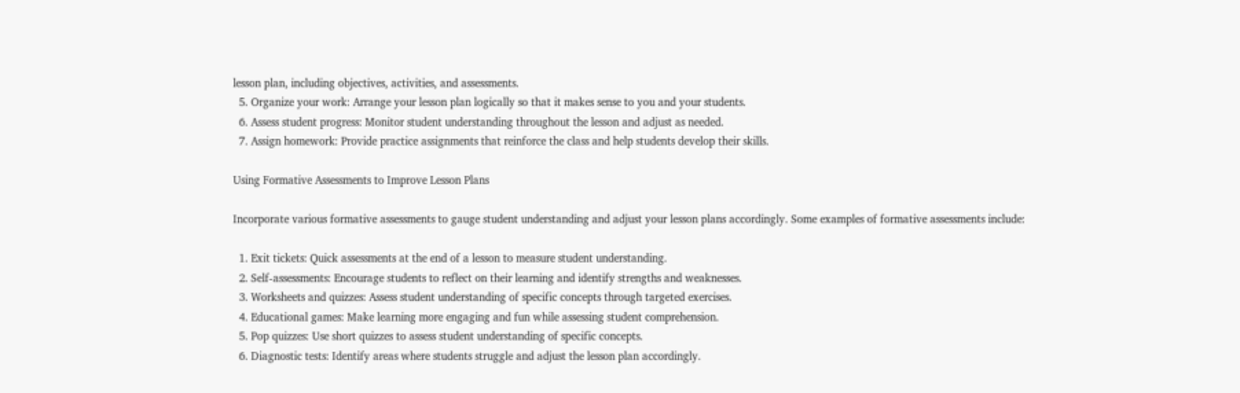lesson plan, including objectives, activities, and assessments.
  5. Organize your work: Arrange your lesson plan logically so that it makes sense to you and your students.
  6. Assess student progress: Monitor student understanding throughout the lesson and adjust as needed.
  7. Assign homework: Provide practice assignments that reinforce the class and help students develop their skills.

Using Formative Assessments to Improve Lesson Plans

Incorporate various formative assessments to gauge student understanding and adjust your lesson plans accordingly. Some examples of formative assessments include:

  1. Exit tickets: Quick assessments at the end of a lesson to measure student understanding.
  2. Self-assessments: Encourage students to reflect on their learning and identify strengths and weaknesses.
  3. Worksheets and quizzes: Assess student understanding of specific concepts through targeted exercises.
  4. Educational games: Make learning more engaging and fun while assessing student comprehension.
  5. Pop quizzes: Use short quizzes to assess student understanding of specific concepts.
  6. Diagnostic tests: Identify areas where students struggle and adjust the lesson plan accordingly.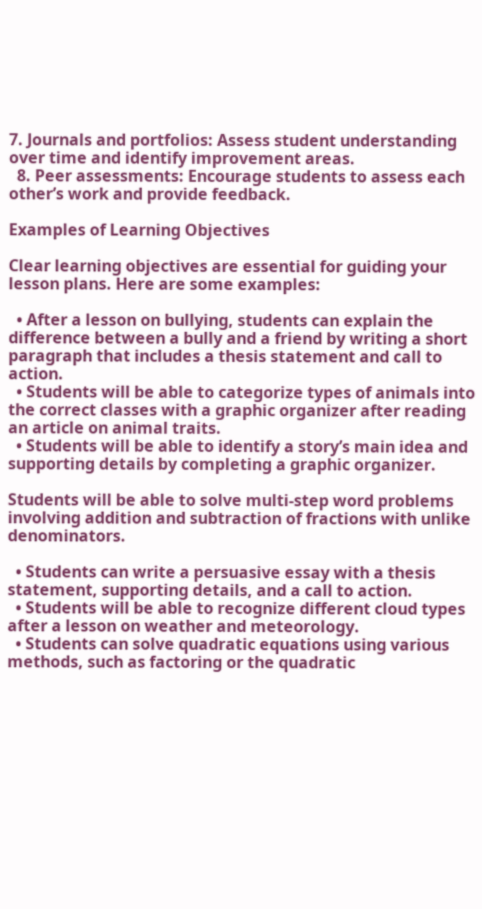7. Journals and portfolios: Assess student understanding over time and identify improvement areas.
  8. Peer assessments: Encourage students to assess each other’s work and provide feedback.

Examples of Learning Objectives

Clear learning objectives are essential for guiding your lesson plans. Here are some examples:

  • After a lesson on bullying, students can explain the difference between a bully and a friend by writing a short paragraph that includes a thesis statement and call to action.
  • Students will be able to categorize types of animals into the correct classes with a graphic organizer after reading an article on animal traits.
  • Students will be able to identify a story’s main idea and supporting details by completing a graphic organizer.

Students will be able to solve multi-step word problems involving addition and subtraction of fractions with unlike denominators.

  • Students can write a persuasive essay with a thesis statement, supporting details, and a call to action.
  • Students will be able to recognize different cloud types after a lesson on weather and meteorology.
  • Students can solve quadratic equations using various methods, such as factoring or the quadratic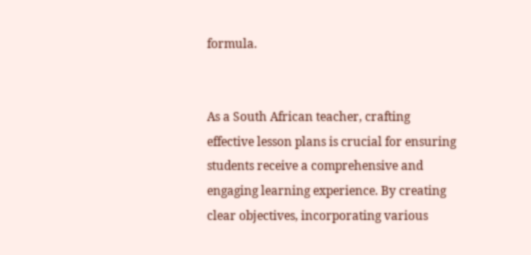formula.


As a South African teacher, crafting effective lesson plans is crucial for ensuring students receive a comprehensive and engaging learning experience. By creating clear objectives, incorporating various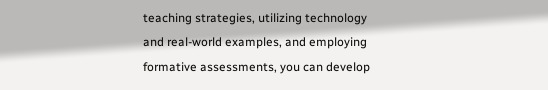teaching strategies, utilizing technology and real-world examples, and employing formative assessments, you can develop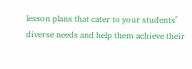lesson plans that cater to your students’ diverse needs and help them achieve their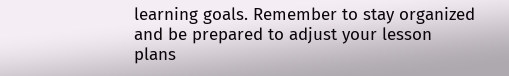learning goals. Remember to stay organized and be prepared to adjust your lesson plans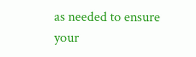as needed to ensure your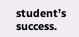student’s success.